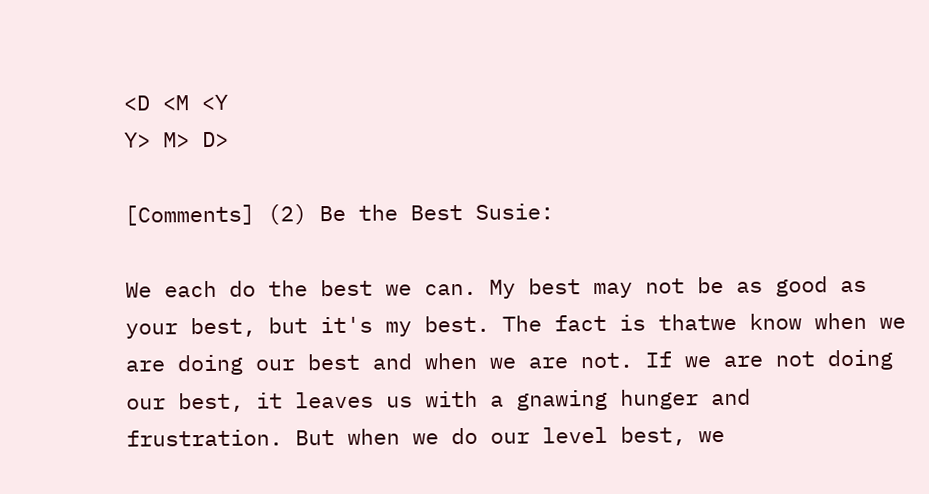<D <M <Y
Y> M> D>

[Comments] (2) Be the Best Susie:

We each do the best we can. My best may not be as good as your best, but it's my best. The fact is thatwe know when we are doing our best and when we are not. If we are not doing our best, it leaves us with a gnawing hunger and frustration. But when we do our level best, we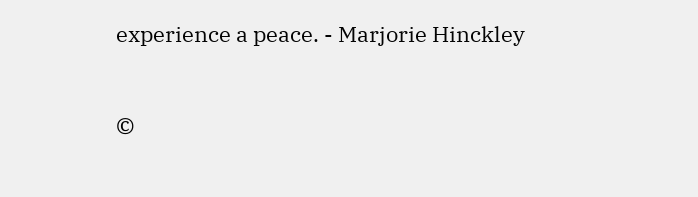experience a peace. - Marjorie Hinckley


©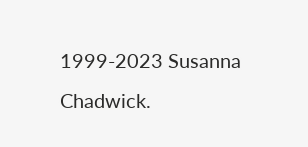1999-2023 Susanna Chadwick.